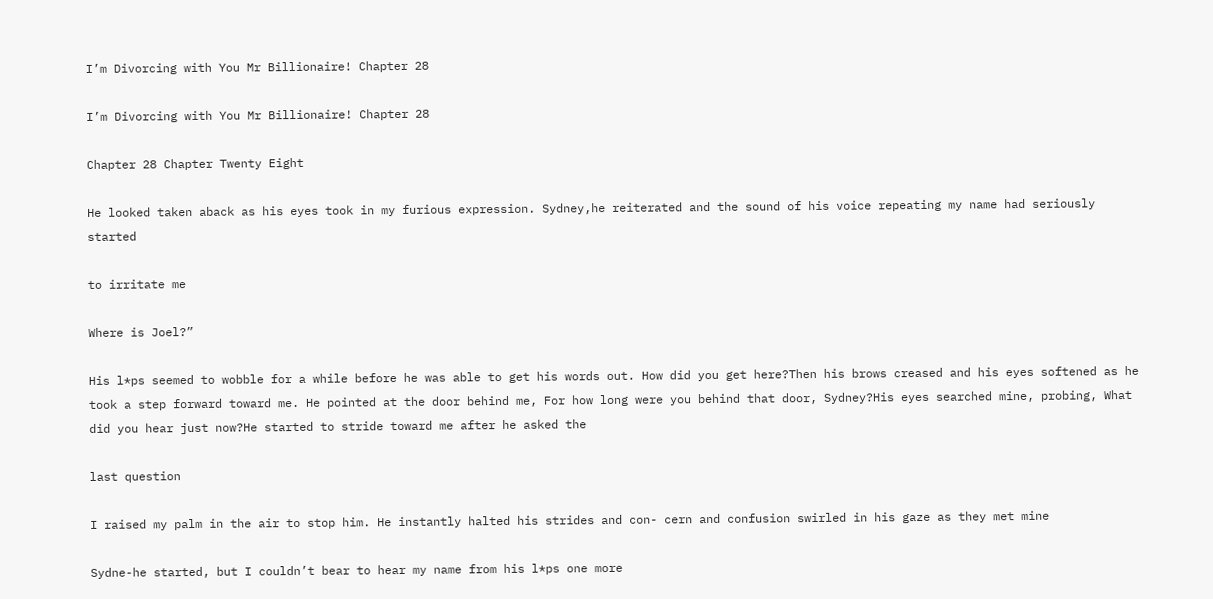I’m Divorcing with You Mr Billionaire! Chapter 28

I’m Divorcing with You Mr Billionaire! Chapter 28

Chapter 28 Chapter Twenty Eight

He looked taken aback as his eyes took in my furious expression. Sydney,he reiterated and the sound of his voice repeating my name had seriously started

to irritate me

Where is Joel?”

His l*ps seemed to wobble for a while before he was able to get his words out. How did you get here?Then his brows creased and his eyes softened as he took a step forward toward me. He pointed at the door behind me, For how long were you behind that door, Sydney?His eyes searched mine, probing, What did you hear just now?He started to stride toward me after he asked the

last question

I raised my palm in the air to stop him. He instantly halted his strides and con- cern and confusion swirled in his gaze as they met mine

Sydne-he started, but I couldn’t bear to hear my name from his l*ps one more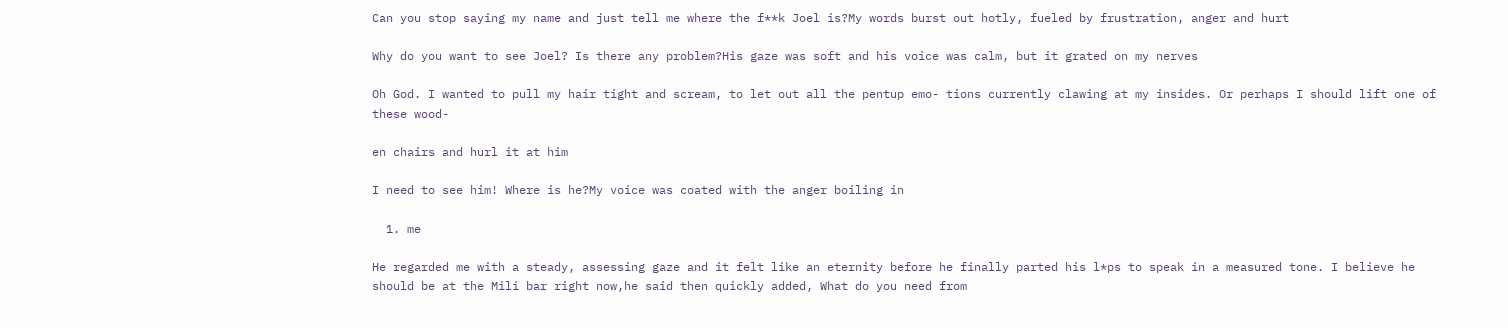Can you stop saying my name and just tell me where the f**k Joel is?My words burst out hotly, fueled by frustration, anger and hurt

Why do you want to see Joel? Is there any problem?His gaze was soft and his voice was calm, but it grated on my nerves

Oh God. I wanted to pull my hair tight and scream, to let out all the pentup emo- tions currently clawing at my insides. Or perhaps I should lift one of these wood-

en chairs and hurl it at him

I need to see him! Where is he?My voice was coated with the anger boiling in

  1. me

He regarded me with a steady, assessing gaze and it felt like an eternity before he finally parted his l*ps to speak in a measured tone. I believe he should be at the Mili bar right now,he said then quickly added, What do you need from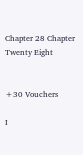Chapter 28 Chapter Twenty Eight


+30 Vouchers

I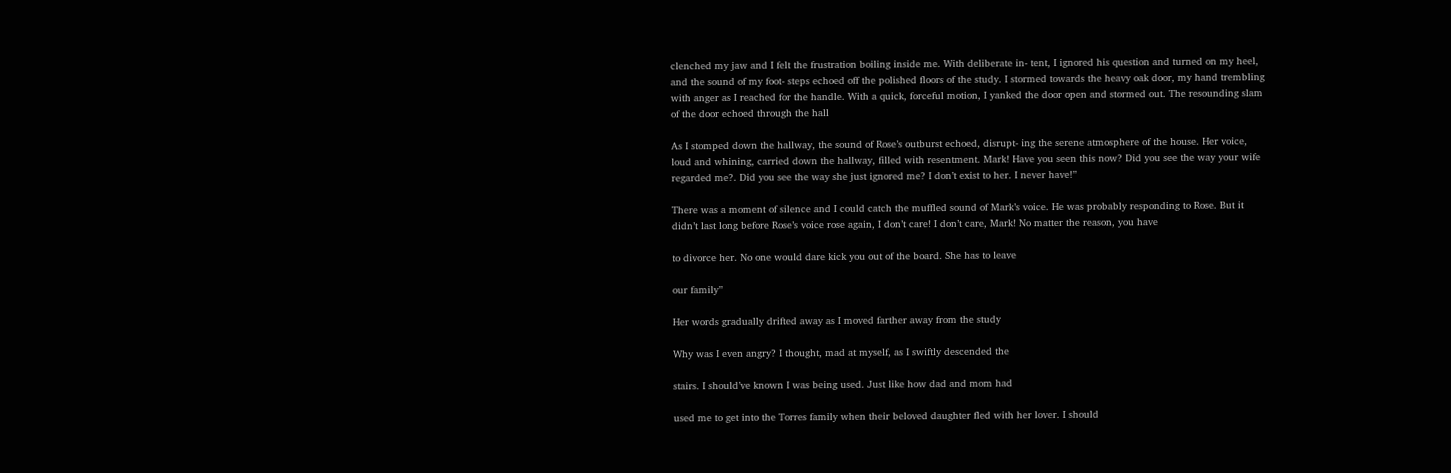clenched my jaw and I felt the frustration boiling inside me. With deliberate in- tent, I ignored his question and turned on my heel, and the sound of my foot- steps echoed off the polished floors of the study. I stormed towards the heavy oak door, my hand trembling with anger as I reached for the handle. With a quick, forceful motion, I yanked the door open and stormed out. The resounding slam of the door echoed through the hall

As I stomped down the hallway, the sound of Rose’s outburst echoed, disrupt- ing the serene atmosphere of the house. Her voice, loud and whining, carried down the hallway, filled with resentment. Mark! Have you seen this now? Did you see the way your wife regarded me?. Did you see the way she just ignored me? I don’t exist to her. I never have!”

There was a moment of silence and I could catch the muffled sound of Mark’s voice. He was probably responding to Rose. But it didn’t last long before Rose’s voice rose again, I don’t care! I don’t care, Mark! No matter the reason, you have

to divorce her. No one would dare kick you out of the board. She has to leave

our family”

Her words gradually drifted away as I moved farther away from the study

Why was I even angry? I thought, mad at myself, as I swiftly descended the

stairs. I should’ve known I was being used. Just like how dad and mom had

used me to get into the Torres family when their beloved daughter fled with her lover. I should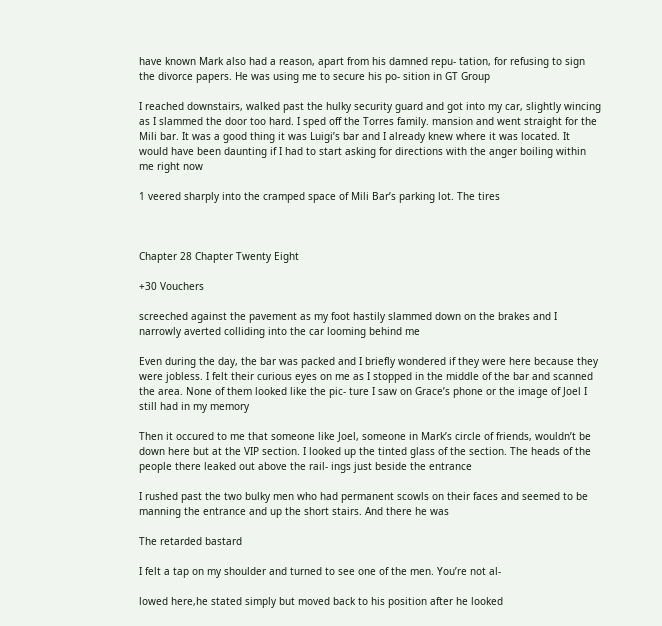have known Mark also had a reason, apart from his damned repu- tation, for refusing to sign the divorce papers. He was using me to secure his po- sition in GT Group

I reached downstairs, walked past the hulky security guard and got into my car, slightly wincing as I slammed the door too hard. I sped off the Torres family. mansion and went straight for the Mili bar. It was a good thing it was Luigi’s bar and I already knew where it was located. It would have been daunting if I had to start asking for directions with the anger boiling within me right now

1 veered sharply into the cramped space of Mili Bar’s parking lot. The tires



Chapter 28 Chapter Twenty Eight

+30 Vouchers

screeched against the pavement as my foot hastily slammed down on the brakes and I narrowly averted colliding into the car looming behind me

Even during the day, the bar was packed and I briefly wondered if they were here because they were jobless. I felt their curious eyes on me as I stopped in the middle of the bar and scanned the area. None of them looked like the pic- ture I saw on Grace’s phone or the image of Joel I still had in my memory

Then it occured to me that someone like Joel, someone in Mark’s circle of friends, wouldn’t be down here but at the VIP section. I looked up the tinted glass of the section. The heads of the people there leaked out above the rail- ings just beside the entrance

I rushed past the two bulky men who had permanent scowls on their faces and seemed to be manning the entrance and up the short stairs. And there he was

The retarded bastard

I felt a tap on my shoulder and turned to see one of the men. You’re not al-

lowed here,he stated simply but moved back to his position after he looked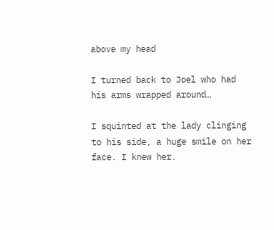above my head

I turned back to Joel who had his arms wrapped around…

I squinted at the lady clinging to his side, a huge smile on her face. I knew her.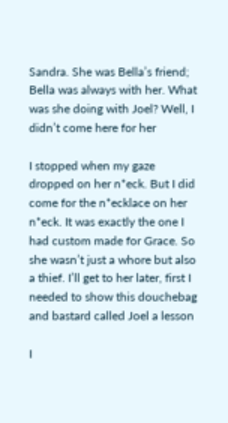Sandra. She was Bella’s friend; Bella was always with her. What was she doing with Joel? Well, I didn’t come here for her

I stopped when my gaze dropped on her n*eck. But I did come for the n*ecklace on her n*eck. It was exactly the one I had custom made for Grace. So she wasn’t just a whore but also a thief. I’ll get to her later, first I needed to show this douchebag and bastard called Joel a lesson

I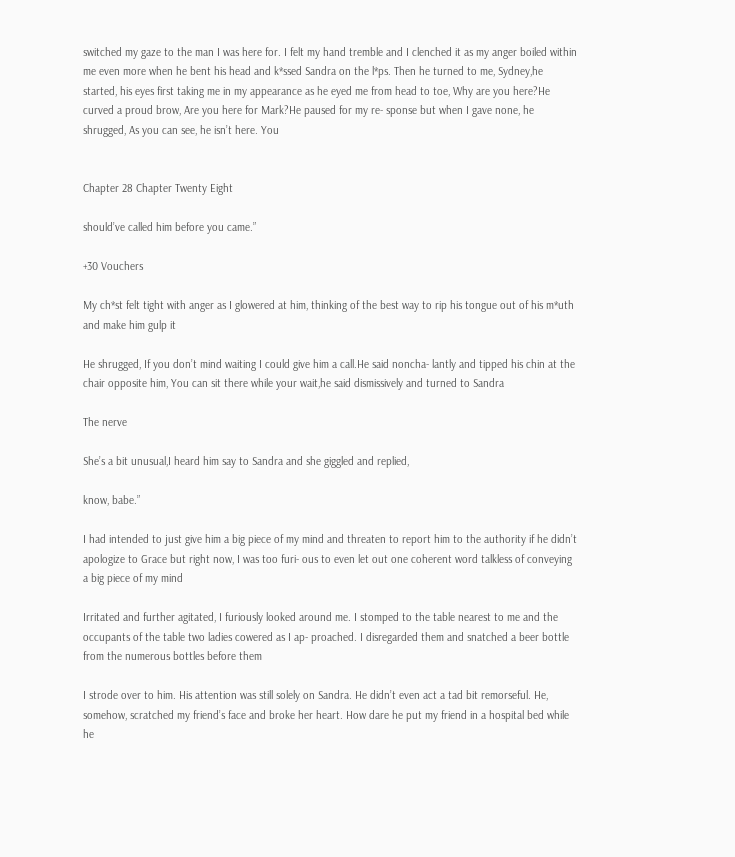switched my gaze to the man I was here for. I felt my hand tremble and I clenched it as my anger boiled within me even more when he bent his head and k*ssed Sandra on the l*ps. Then he turned to me, Sydney,he started, his eyes first taking me in my appearance as he eyed me from head to toe, Why are you here?He curved a proud brow, Are you here for Mark?He paused for my re- sponse but when I gave none, he shrugged, As you can see, he isn’t here. You


Chapter 28 Chapter Twenty Eight

should’ve called him before you came.”

+30 Vouchers

My ch*st felt tight with anger as I glowered at him, thinking of the best way to rip his tongue out of his m*uth and make him gulp it

He shrugged, If you don’t mind waiting I could give him a call.He said noncha- lantly and tipped his chin at the chair opposite him, You can sit there while your wait,he said dismissively and turned to Sandra

The nerve

She’s a bit unusual,I heard him say to Sandra and she giggled and replied,

know, babe.”

I had intended to just give him a big piece of my mind and threaten to report him to the authority if he didn’t apologize to Grace but right now, I was too furi- ous to even let out one coherent word talkless of conveying a big piece of my mind

Irritated and further agitated, I furiously looked around me. I stomped to the table nearest to me and the occupants of the table two ladies cowered as I ap- proached. I disregarded them and snatched a beer bottle from the numerous bottles before them

I strode over to him. His attention was still solely on Sandra. He didn’t even act a tad bit remorseful. He, somehow, scratched my friend’s face and broke her heart. How dare he put my friend in a hospital bed while he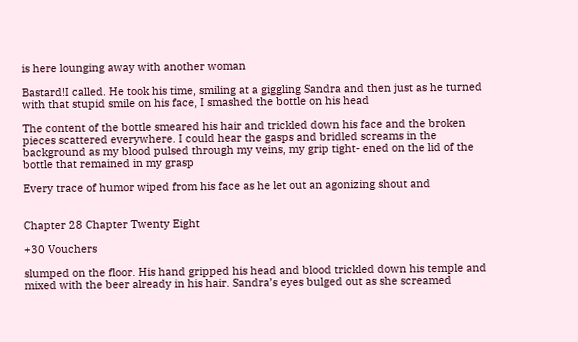is here lounging away with another woman

Bastard!I called. He took his time, smiling at a giggling Sandra and then just as he turned with that stupid smile on his face, I smashed the bottle on his head

The content of the bottle smeared his hair and trickled down his face and the broken pieces scattered everywhere. I could hear the gasps and bridled screams in the background as my blood pulsed through my veins, my grip tight- ened on the lid of the bottle that remained in my grasp

Every trace of humor wiped from his face as he let out an agonizing shout and


Chapter 28 Chapter Twenty Eight

+30 Vouchers

slumped on the floor. His hand gripped his head and blood trickled down his temple and mixed with the beer already in his hair. Sandra’s eyes bulged out as she screamed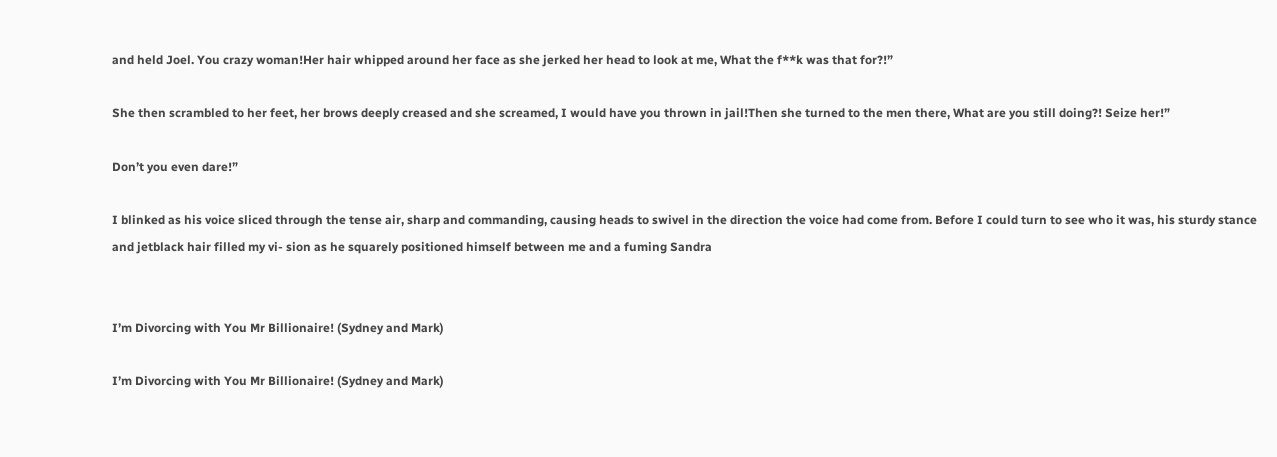and held Joel. You crazy woman!Her hair whipped around her face as she jerked her head to look at me, What the f**k was that for?!”

She then scrambled to her feet, her brows deeply creased and she screamed, I would have you thrown in jail!Then she turned to the men there, What are you still doing?! Seize her!”

Don’t you even dare!”

I blinked as his voice sliced through the tense air, sharp and commanding, causing heads to swivel in the direction the voice had come from. Before I could turn to see who it was, his sturdy stance and jetblack hair filled my vi- sion as he squarely positioned himself between me and a fuming Sandra


I’m Divorcing with You Mr Billionaire! (Sydney and Mark)

I’m Divorcing with You Mr Billionaire! (Sydney and Mark)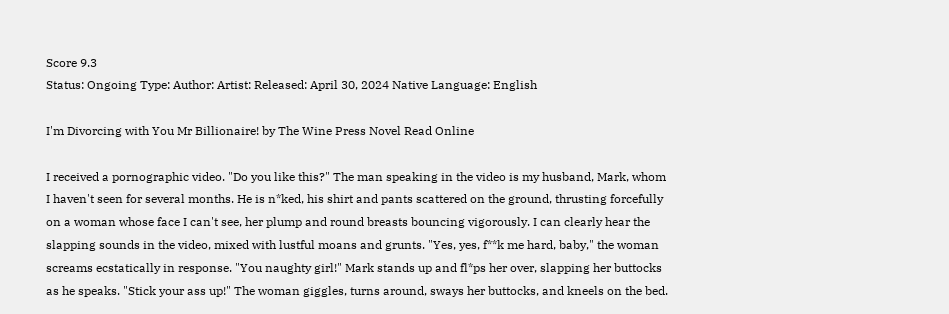Score 9.3
Status: Ongoing Type: Author: Artist: Released: April 30, 2024 Native Language: English

I'm Divorcing with You Mr Billionaire! by The Wine Press Novel Read Online

I received a pornographic video. "Do you like this?" The man speaking in the video is my husband, Mark, whom I haven't seen for several months. He is n*ked, his shirt and pants scattered on the ground, thrusting forcefully on a woman whose face I can't see, her plump and round breasts bouncing vigorously. I can clearly hear the slapping sounds in the video, mixed with lustful moans and grunts. "Yes, yes, f**k me hard, baby," the woman screams ecstatically in response. "You naughty girl!" Mark stands up and fl*ps her over, slapping her buttocks as he speaks. "Stick your ass up!" The woman giggles, turns around, sways her buttocks, and kneels on the bed.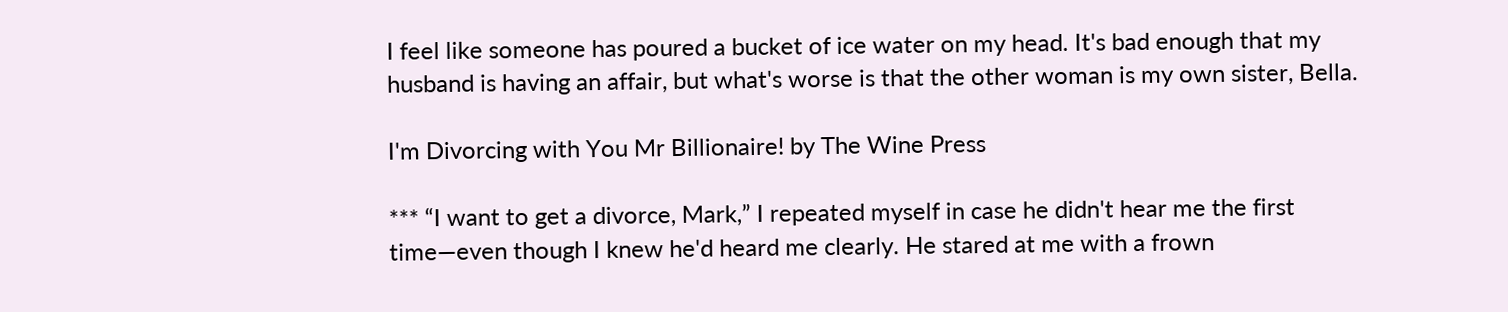I feel like someone has poured a bucket of ice water on my head. It's bad enough that my husband is having an affair, but what's worse is that the other woman is my own sister, Bella.

I'm Divorcing with You Mr Billionaire! by The Wine Press

*** “I want to get a divorce, Mark,” I repeated myself in case he didn't hear me the first time—even though I knew he'd heard me clearly. He stared at me with a frown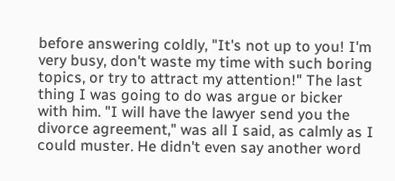before answering coldly, "It's not up to you! I'm very busy, don't waste my time with such boring topics, or try to attract my attention!" The last thing I was going to do was argue or bicker with him. "I will have the lawyer send you the divorce agreement," was all I said, as calmly as I could muster. He didn't even say another word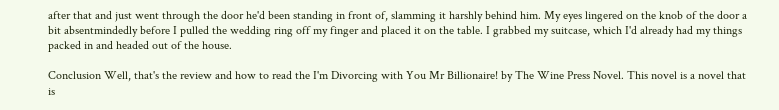after that and just went through the door he'd been standing in front of, slamming it harshly behind him. My eyes lingered on the knob of the door a bit absentmindedly before I pulled the wedding ring off my finger and placed it on the table. I grabbed my suitcase, which I'd already had my things packed in and headed out of the house.

Conclusion Well, that's the review and how to read the I'm Divorcing with You Mr Billionaire! by The Wine Press Novel. This novel is a novel that is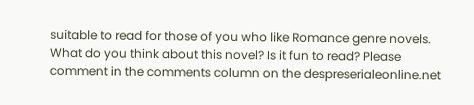suitable to read for those of you who like Romance genre novels. What do you think about this novel? Is it fun to read? Please comment in the comments column on the despreserialeonline.net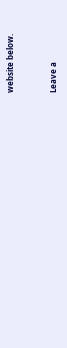website below.


Leave a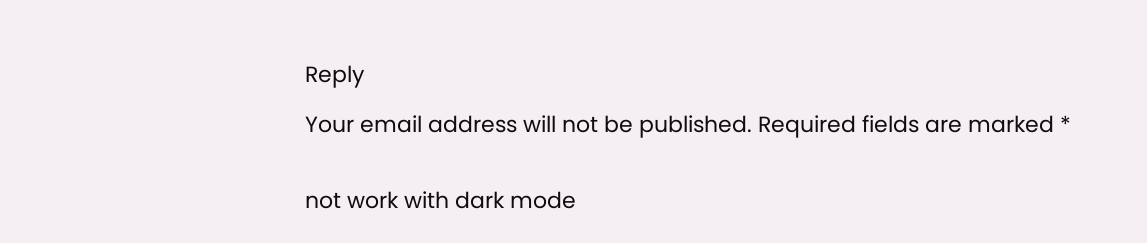Reply

Your email address will not be published. Required fields are marked *


not work with dark mode